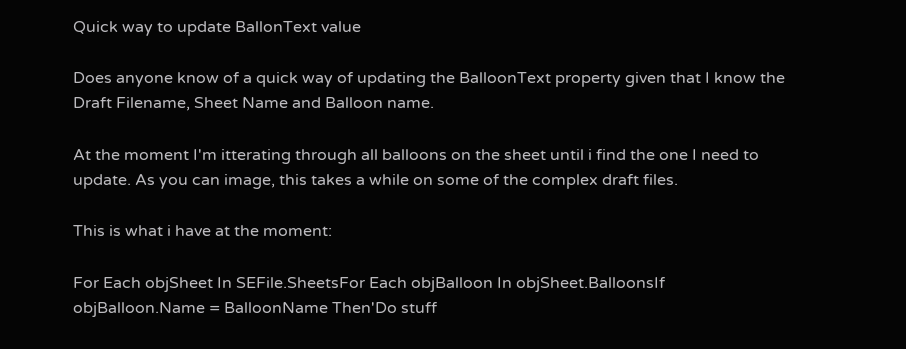Quick way to update BallonText value

Does anyone know of a quick way of updating the BalloonText property given that I know the Draft Filename, Sheet Name and Balloon name.

At the moment I'm itterating through all balloons on the sheet until i find the one I need to update. As you can image, this takes a while on some of the complex draft files.

This is what i have at the moment:

For Each objSheet In SEFile.SheetsFor Each objBalloon In objSheet.BalloonsIf objBalloon.Name = BalloonName Then'Do stuff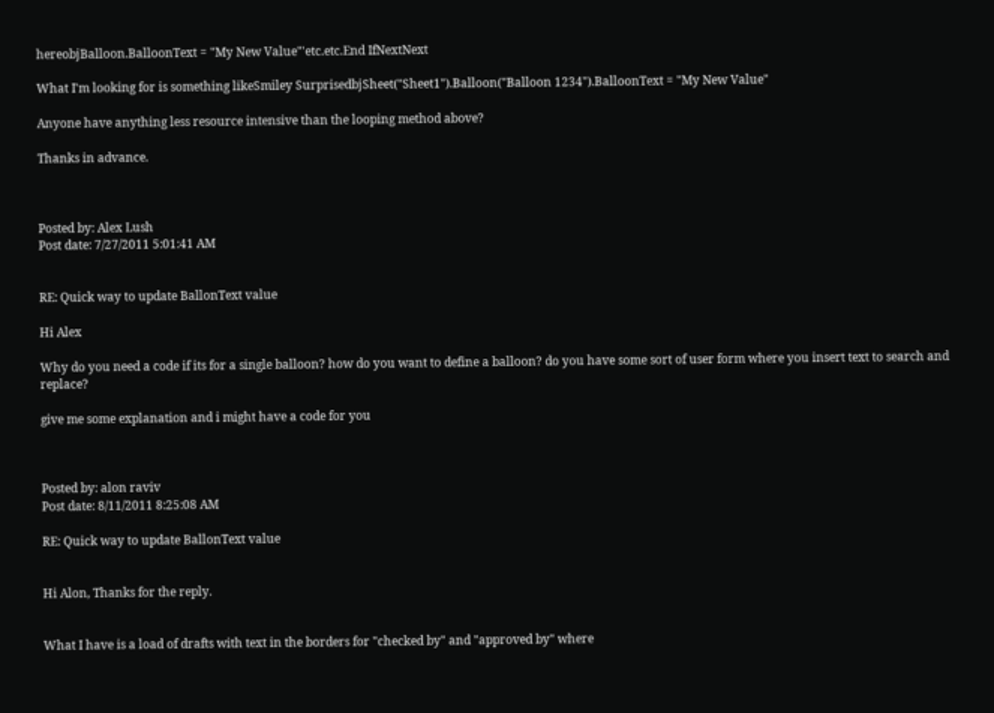hereobjBalloon.BalloonText = "My New Value"'etc.etc.End IfNextNext

What I'm looking for is something likeSmiley SurprisedbjSheet("Sheet1").Balloon("Balloon 1234").BalloonText = "My New Value"

Anyone have anything less resource intensive than the looping method above?

Thanks in advance.



Posted by: Alex Lush
Post date: 7/27/2011 5:01:41 AM


RE: Quick way to update BallonText value

Hi Alex

Why do you need a code if its for a single balloon? how do you want to define a balloon? do you have some sort of user form where you insert text to search and replace?

give me some explanation and i might have a code for you



Posted by: alon raviv
Post date: 8/11/2011 8:25:08 AM

RE: Quick way to update BallonText value


Hi Alon, Thanks for the reply.


What I have is a load of drafts with text in the borders for "checked by" and "approved by" where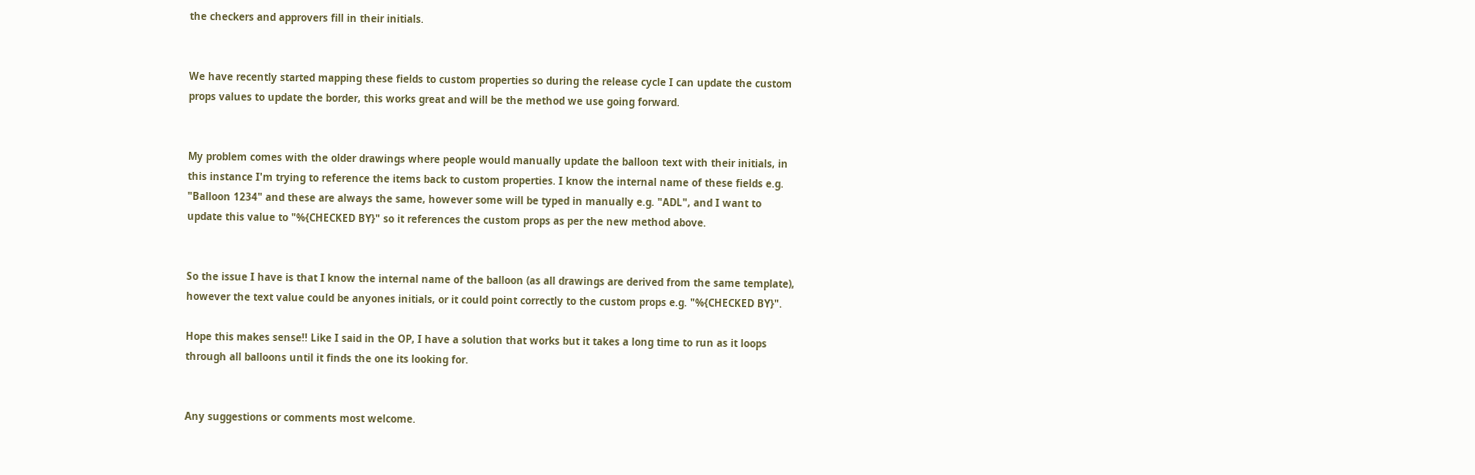the checkers and approvers fill in their initials.


We have recently started mapping these fields to custom properties so during the release cycle I can update the custom props values to update the border, this works great and will be the method we use going forward.


My problem comes with the older drawings where people would manually update the balloon text with their initials, in this instance I'm trying to reference the items back to custom properties. I know the internal name of these fields e.g. "Balloon 1234" and these are always the same, however some will be typed in manually e.g. "ADL", and I want to update this value to "%{CHECKED BY}" so it references the custom props as per the new method above.


So the issue I have is that I know the internal name of the balloon (as all drawings are derived from the same template), however the text value could be anyones initials, or it could point correctly to the custom props e.g. "%{CHECKED BY}".

Hope this makes sense!! Like I said in the OP, I have a solution that works but it takes a long time to run as it loops through all balloons until it finds the one its looking for.


Any suggestions or comments most welcome.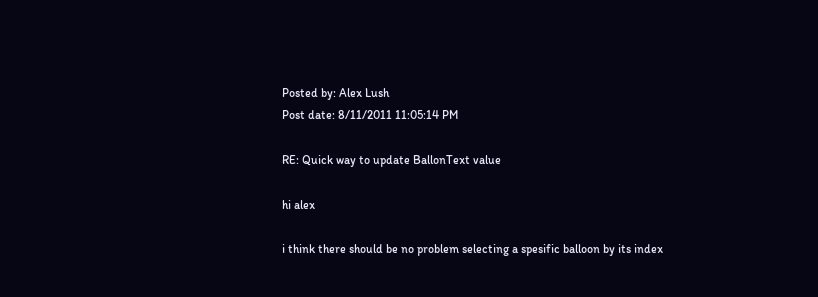Posted by: Alex Lush
Post date: 8/11/2011 11:05:14 PM

RE: Quick way to update BallonText value

hi alex

i think there should be no problem selecting a spesific balloon by its index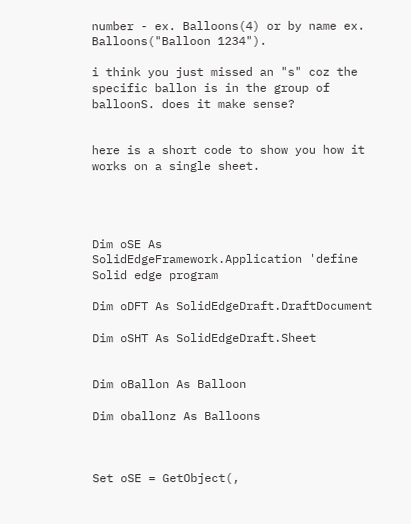number - ex. Balloons(4) or by name ex. Balloons("Balloon 1234").

i think you just missed an "s" coz the specific ballon is in the group of balloonS. does it make sense?


here is a short code to show you how it works on a single sheet.




Dim oSE As SolidEdgeFramework.Application 'define Solid edge program

Dim oDFT As SolidEdgeDraft.DraftDocument

Dim oSHT As SolidEdgeDraft.Sheet


Dim oBallon As Balloon

Dim oballonz As Balloons



Set oSE = GetObject(,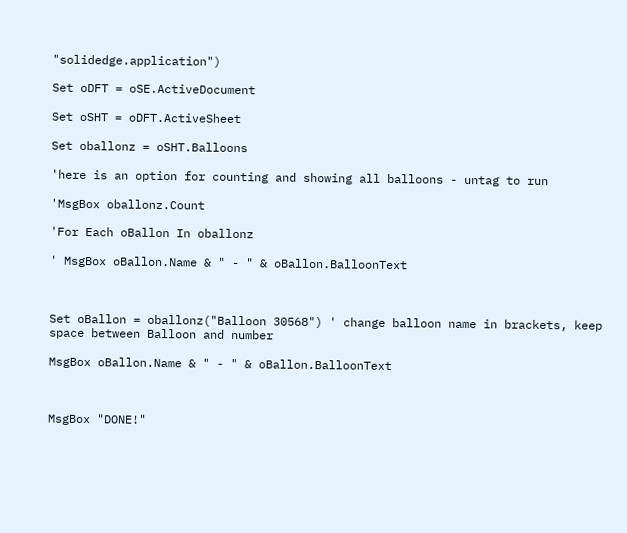"solidedge.application")

Set oDFT = oSE.ActiveDocument

Set oSHT = oDFT.ActiveSheet

Set oballonz = oSHT.Balloons

'here is an option for counting and showing all balloons - untag to run

'MsgBox oballonz.Count

'For Each oBallon In oballonz

' MsgBox oBallon.Name & " - " & oBallon.BalloonText



Set oBallon = oballonz("Balloon 30568") ' change balloon name in brackets, keep space between Balloon and number

MsgBox oBallon.Name & " - " & oBallon.BalloonText



MsgBox "DONE!"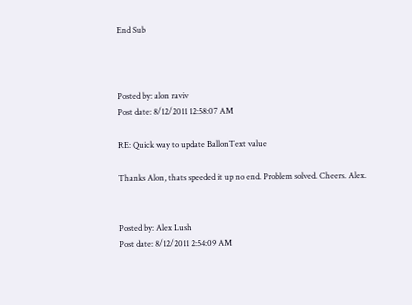End Sub



Posted by: alon raviv
Post date: 8/12/2011 12:58:07 AM

RE: Quick way to update BallonText value

Thanks Alon, thats speeded it up no end. Problem solved. Cheers. Alex.


Posted by: Alex Lush
Post date: 8/12/2011 2:54:09 AM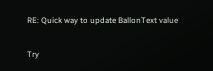RE: Quick way to update BallonText value

Try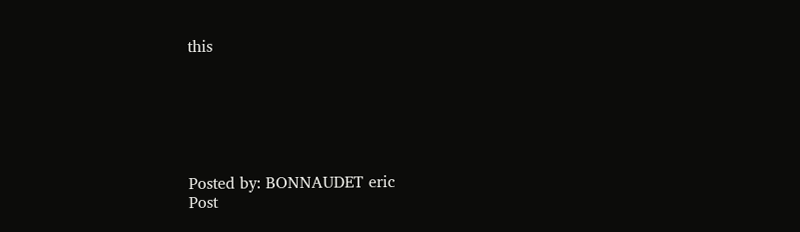this






Posted by: BONNAUDET eric
Post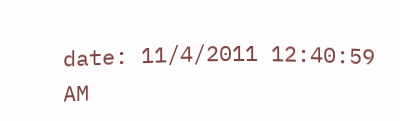date: 11/4/2011 12:40:59 AM